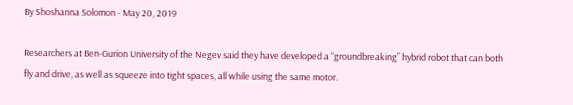By Shoshanna Solomon - May 20, 2019

Researchers at Ben-Gurion University of the Negev said they have developed a “groundbreaking” hybrid robot that can both fly and drive, as well as squeeze into tight spaces, all while using the same motor.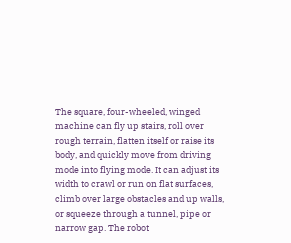The square, four-wheeled, winged machine can fly up stairs, roll over rough terrain, flatten itself or raise its body, and quickly move from driving mode into flying mode. It can adjust its width to crawl or run on flat surfaces, climb over large obstacles and up walls, or squeeze through a tunnel, pipe or narrow gap. The robot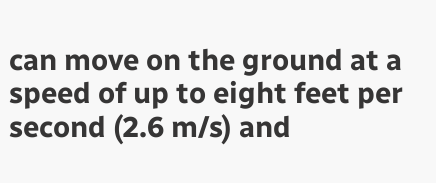can move on the ground at a speed of up to eight feet per second (2.6 m/s) and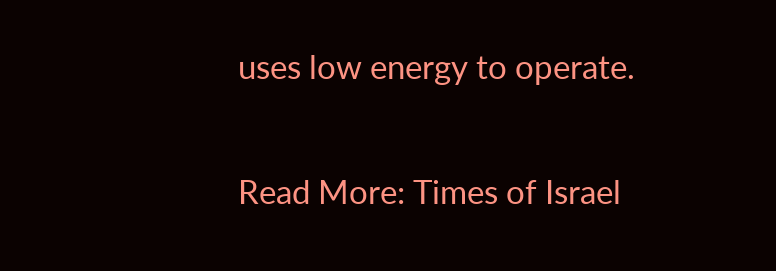uses low energy to operate.

Read More: Times of Israel